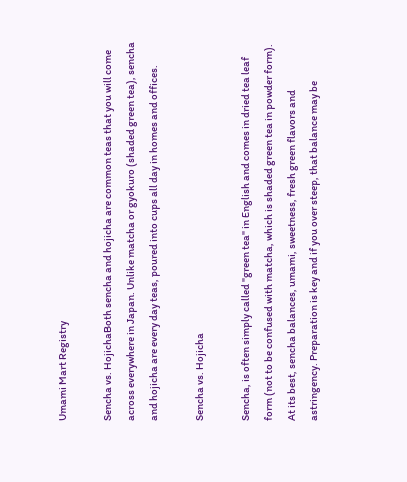Umami Mart Registry

Sencha vs. HojichaBoth sencha and hojicha are common teas that you will come across everywhere in Japan. Unlike matcha or gyokuro (shaded green tea), sencha and hojicha are every day teas, poured into cups all day in homes and offices.

Sencha vs. Hojicha

Sencha, is often simply called "green tea" in English and comes in dried tea leaf form (not to be confused with matcha, which is shaded green tea in powder form). At its best, sencha balances, umami, sweetness, fresh green flavors and astringency. Preparation is key and if you over steep, that balance may be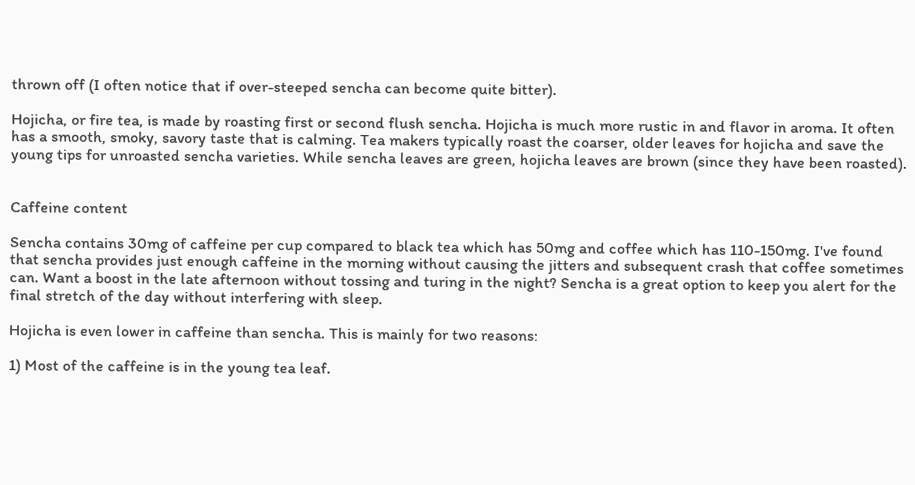thrown off (I often notice that if over-steeped sencha can become quite bitter).

Hojicha, or fire tea, is made by roasting first or second flush sencha. Hojicha is much more rustic in and flavor in aroma. It often has a smooth, smoky, savory taste that is calming. Tea makers typically roast the coarser, older leaves for hojicha and save the young tips for unroasted sencha varieties. While sencha leaves are green, hojicha leaves are brown (since they have been roasted).


Caffeine content

Sencha contains 30mg of caffeine per cup compared to black tea which has 50mg and coffee which has 110-150mg. I've found that sencha provides just enough caffeine in the morning without causing the jitters and subsequent crash that coffee sometimes can. Want a boost in the late afternoon without tossing and turing in the night? Sencha is a great option to keep you alert for the final stretch of the day without interfering with sleep.

Hojicha is even lower in caffeine than sencha. This is mainly for two reasons:

1) Most of the caffeine is in the young tea leaf.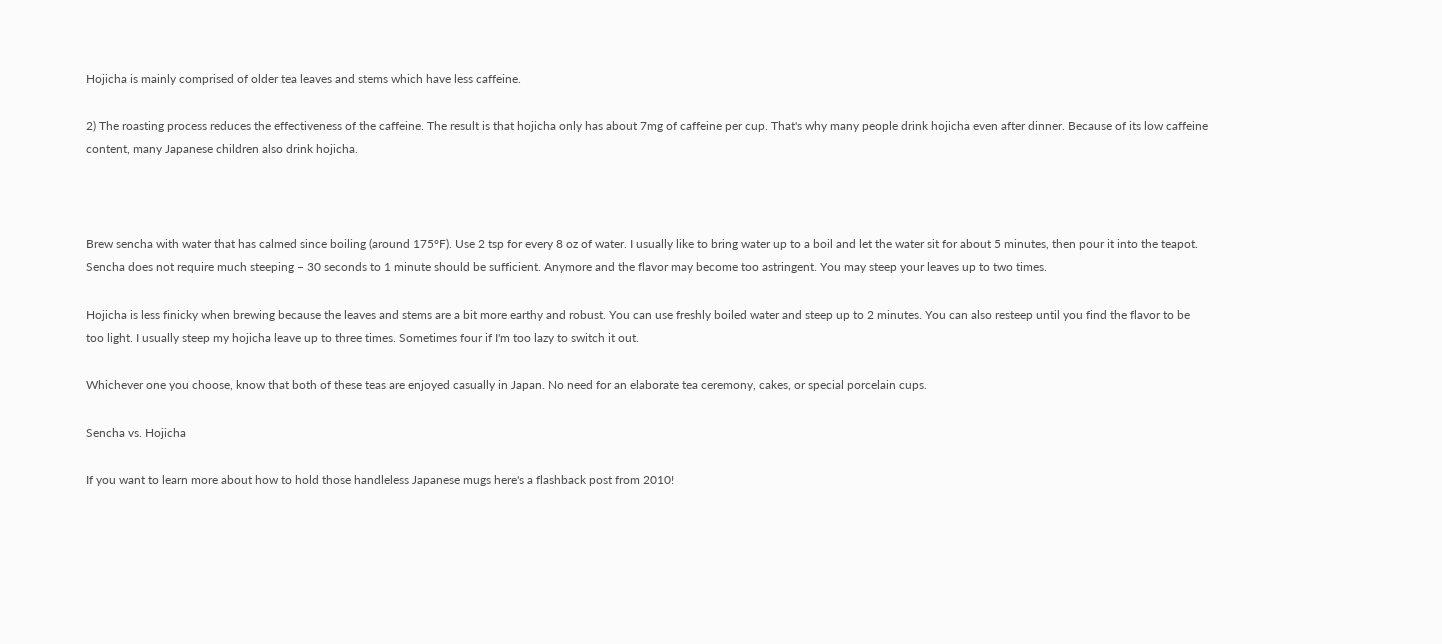Hojicha is mainly comprised of older tea leaves and stems which have less caffeine.

2) The roasting process reduces the effectiveness of the caffeine. The result is that hojicha only has about 7mg of caffeine per cup. That's why many people drink hojicha even after dinner. Because of its low caffeine content, many Japanese children also drink hojicha.



Brew sencha with water that has calmed since boiling (around 175°F). Use 2 tsp for every 8 oz of water. I usually like to bring water up to a boil and let the water sit for about 5 minutes, then pour it into the teapot. Sencha does not require much steeping – 30 seconds to 1 minute should be sufficient. Anymore and the flavor may become too astringent. You may steep your leaves up to two times.

Hojicha is less finicky when brewing because the leaves and stems are a bit more earthy and robust. You can use freshly boiled water and steep up to 2 minutes. You can also resteep until you find the flavor to be too light. I usually steep my hojicha leave up to three times. Sometimes four if I'm too lazy to switch it out.

Whichever one you choose, know that both of these teas are enjoyed casually in Japan. No need for an elaborate tea ceremony, cakes, or special porcelain cups.

Sencha vs. Hojicha

If you want to learn more about how to hold those handleless Japanese mugs here's a flashback post from 2010!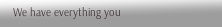We have everything you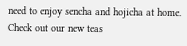need to enjoy sencha and hojicha at home. Check out our new teas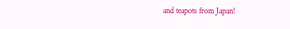and teapots from Japan!